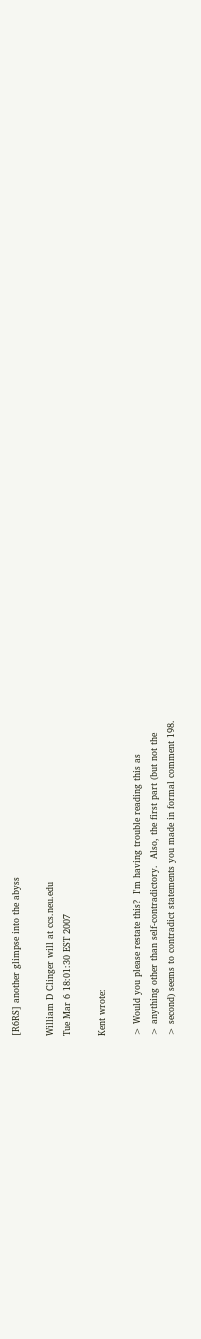[R6RS] another glimpse into the abyss

William D Clinger will at ccs.neu.edu
Tue Mar 6 18:01:30 EST 2007

Kent wrote:

> Would you please restate this?  I'm having trouble reading this as
> anything other than self-contradictory.  Also, the first part (but not the
> second) seems to contradict statements you made in formal comment 198.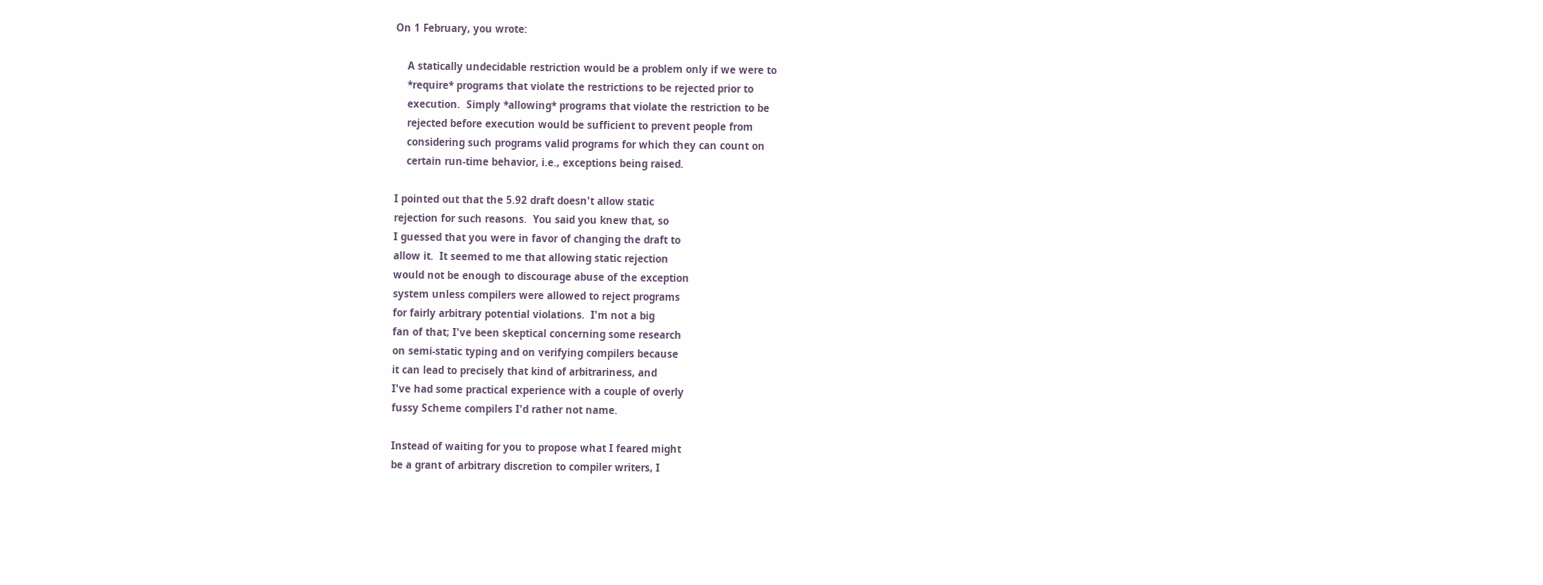On 1 February, you wrote:

    A statically undecidable restriction would be a problem only if we were to
    *require* programs that violate the restrictions to be rejected prior to
    execution.  Simply *allowing* programs that violate the restriction to be
    rejected before execution would be sufficient to prevent people from
    considering such programs valid programs for which they can count on
    certain run-time behavior, i.e., exceptions being raised.

I pointed out that the 5.92 draft doesn't allow static
rejection for such reasons.  You said you knew that, so
I guessed that you were in favor of changing the draft to
allow it.  It seemed to me that allowing static rejection
would not be enough to discourage abuse of the exception
system unless compilers were allowed to reject programs
for fairly arbitrary potential violations.  I'm not a big
fan of that; I've been skeptical concerning some research
on semi-static typing and on verifying compilers because
it can lead to precisely that kind of arbitrariness, and
I've had some practical experience with a couple of overly
fussy Scheme compilers I'd rather not name.

Instead of waiting for you to propose what I feared might
be a grant of arbitrary discretion to compiler writers, I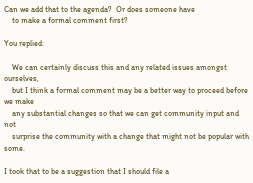Can we add that to the agenda?  Or does someone have
    to make a formal comment first?

You replied:

    We can certainly discuss this and any related issues amongst ourselves,
    but I think a formal comment may be a better way to proceed before we make
    any substantial changes so that we can get community input and not
    surprise the community with a change that might not be popular with some.

I took that to be a suggestion that I should file a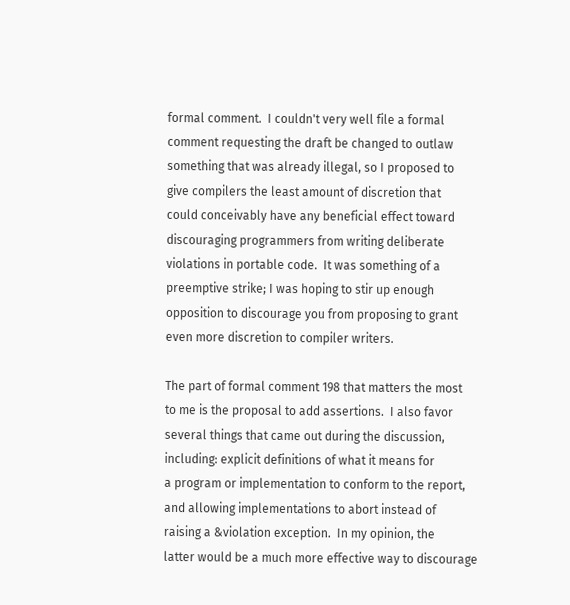formal comment.  I couldn't very well file a formal
comment requesting the draft be changed to outlaw
something that was already illegal, so I proposed to
give compilers the least amount of discretion that
could conceivably have any beneficial effect toward
discouraging programmers from writing deliberate
violations in portable code.  It was something of a
preemptive strike; I was hoping to stir up enough
opposition to discourage you from proposing to grant
even more discretion to compiler writers.

The part of formal comment 198 that matters the most
to me is the proposal to add assertions.  I also favor
several things that came out during the discussion,
including: explicit definitions of what it means for
a program or implementation to conform to the report,
and allowing implementations to abort instead of
raising a &violation exception.  In my opinion, the
latter would be a much more effective way to discourage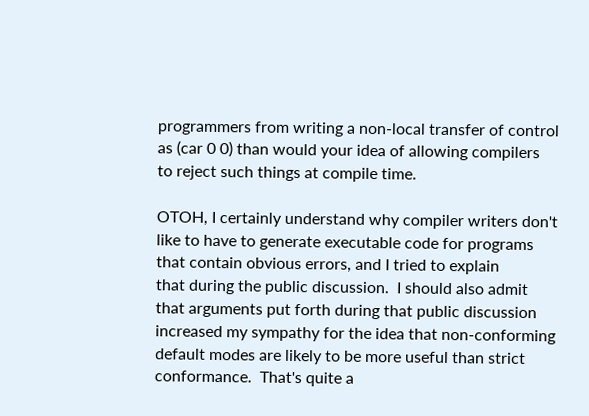programmers from writing a non-local transfer of control
as (car 0 0) than would your idea of allowing compilers
to reject such things at compile time.

OTOH, I certainly understand why compiler writers don't
like to have to generate executable code for programs
that contain obvious errors, and I tried to explain
that during the public discussion.  I should also admit
that arguments put forth during that public discussion
increased my sympathy for the idea that non-conforming
default modes are likely to be more useful than strict
conformance.  That's quite a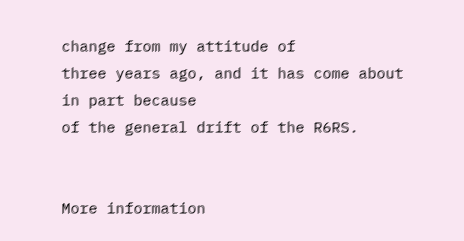change from my attitude of
three years ago, and it has come about in part because
of the general drift of the R6RS.


More information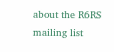about the R6RS mailing list